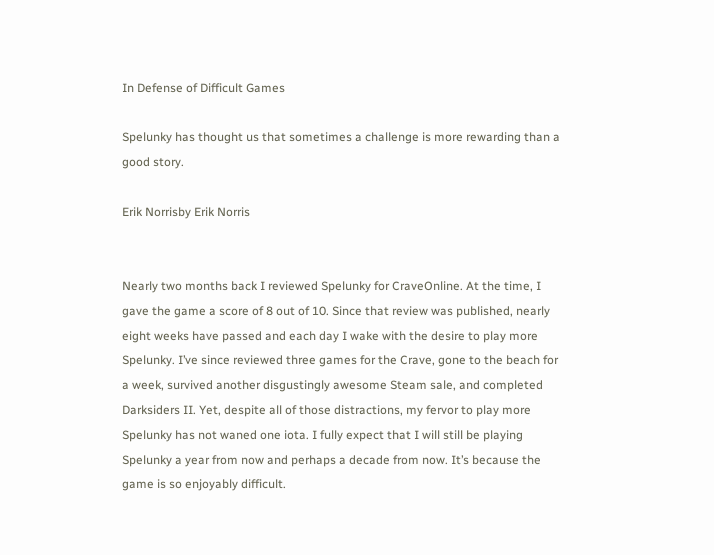In Defense of Difficult Games

Spelunky has thought us that sometimes a challenge is more rewarding than a good story.

Erik Norrisby Erik Norris


Nearly two months back I reviewed Spelunky for CraveOnline. At the time, I gave the game a score of 8 out of 10. Since that review was published, nearly eight weeks have passed and each day I wake with the desire to play more Spelunky. I’ve since reviewed three games for the Crave, gone to the beach for a week, survived another disgustingly awesome Steam sale, and completed Darksiders II. Yet, despite all of those distractions, my fervor to play more Spelunky has not waned one iota. I fully expect that I will still be playing Spelunky a year from now and perhaps a decade from now. It’s because the game is so enjoyably difficult.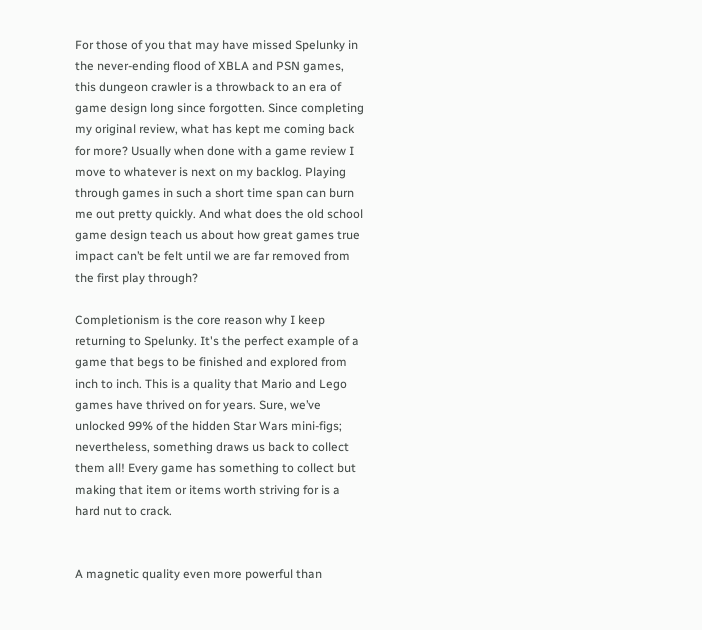For those of you that may have missed Spelunky in the never-ending flood of XBLA and PSN games, this dungeon crawler is a throwback to an era of game design long since forgotten. Since completing my original review, what has kept me coming back for more? Usually when done with a game review I move to whatever is next on my backlog. Playing through games in such a short time span can burn me out pretty quickly. And what does the old school game design teach us about how great games true impact can’t be felt until we are far removed from the first play through?

Completionism is the core reason why I keep returning to Spelunky. It's the perfect example of a game that begs to be finished and explored from inch to inch. This is a quality that Mario and Lego games have thrived on for years. Sure, we’ve unlocked 99% of the hidden Star Wars mini-figs; nevertheless, something draws us back to collect them all! Every game has something to collect but making that item or items worth striving for is a hard nut to crack.


A magnetic quality even more powerful than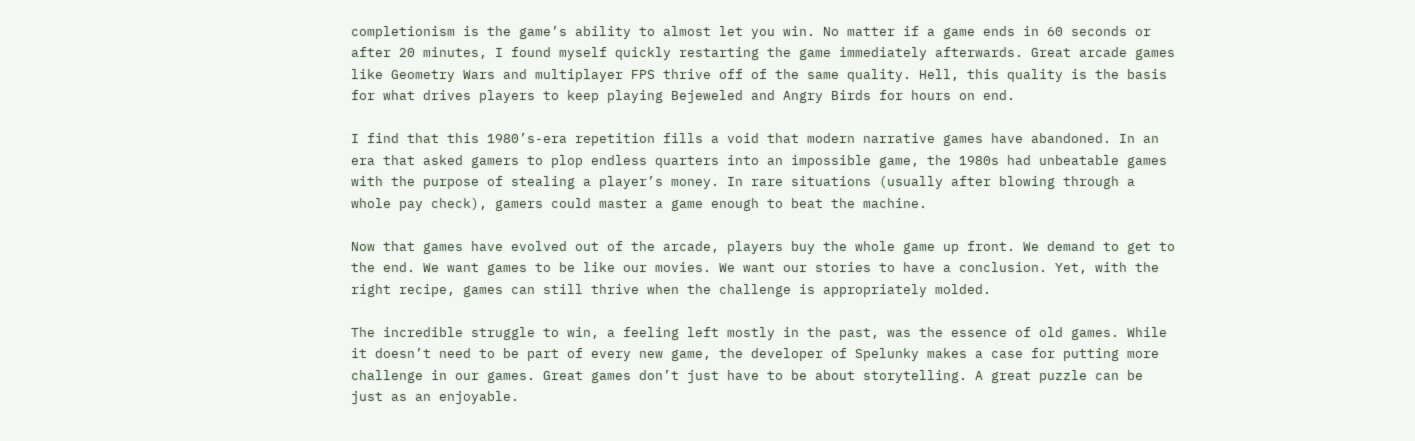completionism is the game’s ability to almost let you win. No matter if a game ends in 60 seconds or after 20 minutes, I found myself quickly restarting the game immediately afterwards. Great arcade games like Geometry Wars and multiplayer FPS thrive off of the same quality. Hell, this quality is the basis for what drives players to keep playing Bejeweled and Angry Birds for hours on end.

I find that this 1980’s-era repetition fills a void that modern narrative games have abandoned. In an era that asked gamers to plop endless quarters into an impossible game, the 1980s had unbeatable games with the purpose of stealing a player’s money. In rare situations (usually after blowing through a whole pay check), gamers could master a game enough to beat the machine.

Now that games have evolved out of the arcade, players buy the whole game up front. We demand to get to the end. We want games to be like our movies. We want our stories to have a conclusion. Yet, with the right recipe, games can still thrive when the challenge is appropriately molded.

The incredible struggle to win, a feeling left mostly in the past, was the essence of old games. While it doesn’t need to be part of every new game, the developer of Spelunky makes a case for putting more challenge in our games. Great games don’t just have to be about storytelling. A great puzzle can be just as an enjoyable.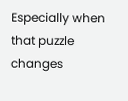Especially when that puzzle changes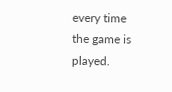every time the game is played.